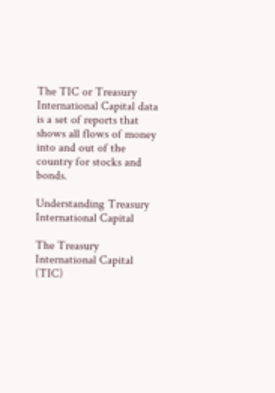The TIC or Treasury International Capital data is a set of reports that shows all flows of money into and out of the country for stocks and bonds.

Understanding Treasury International Capital

The Treasury International Capital (TIC)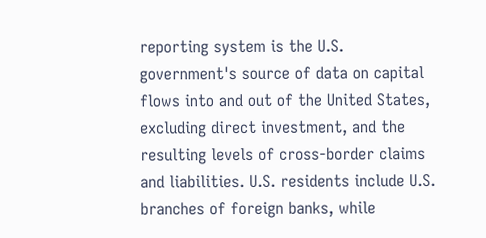reporting system is the U.S. government's source of data on capital flows into and out of the United States, excluding direct investment, and the resulting levels of cross-border claims and liabilities. U.S. residents include U.S. branches of foreign banks, while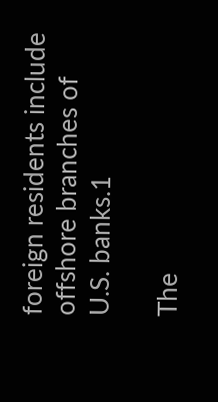foreign residents include offshore branches of U.S. banks.1

The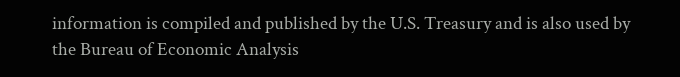information is compiled and published by the U.S. Treasury and is also used by the Bureau of Economic Analysis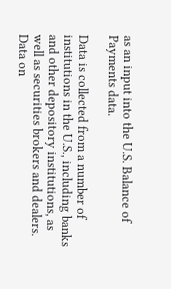as an input into the U.S. Balance of Payments data.

Data is collected from a number of institutions in the U.S., including banks and other depository institutions, as well as securities brokers and dealers. Data on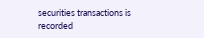securities transactions is recorded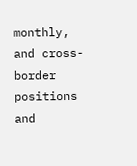monthly, and cross-border positions and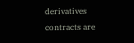derivatives contracts are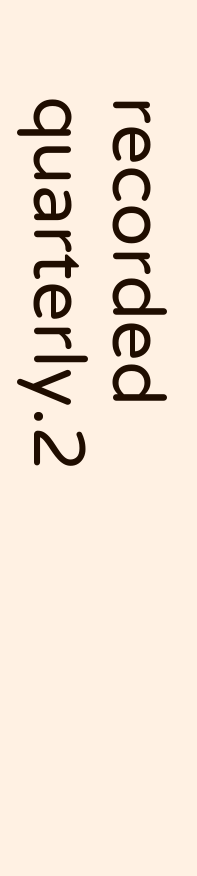recorded quarterly.2